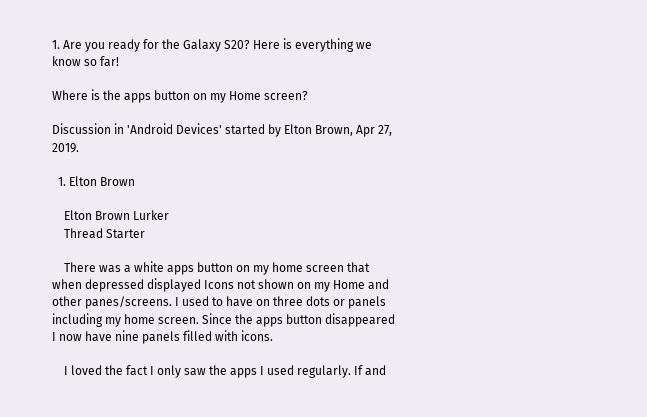1. Are you ready for the Galaxy S20? Here is everything we know so far!

Where is the apps button on my Home screen?

Discussion in 'Android Devices' started by Elton Brown, Apr 27, 2019.

  1. Elton Brown

    Elton Brown Lurker
    Thread Starter

    There was a white apps button on my home screen that when depressed displayed Icons not shown on my Home and other panes/screens. I used to have on three dots or panels including my home screen. Since the apps button disappeared I now have nine panels filled with icons.

    I loved the fact I only saw the apps I used regularly. If and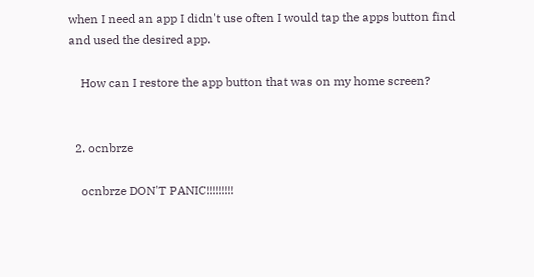when I need an app I didn't use often I would tap the apps button find and used the desired app.

    How can I restore the app button that was on my home screen?


  2. ocnbrze

    ocnbrze DON'T PANIC!!!!!!!!!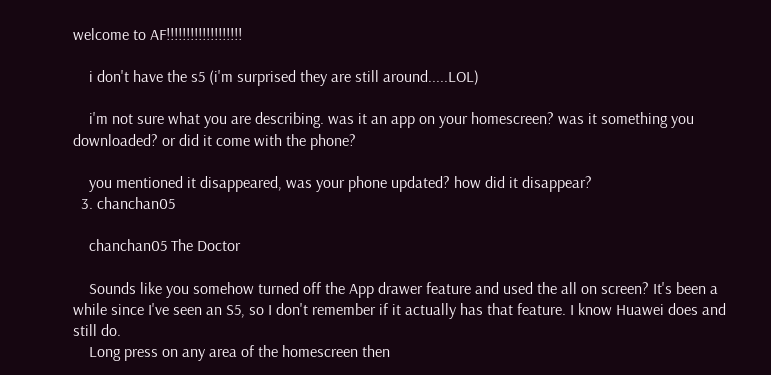welcome to AF!!!!!!!!!!!!!!!!!!!

    i don't have the s5 (i'm surprised they are still around.....LOL)

    i'm not sure what you are describing. was it an app on your homescreen? was it something you downloaded? or did it come with the phone?

    you mentioned it disappeared, was your phone updated? how did it disappear?
  3. chanchan05

    chanchan05 The Doctor

    Sounds like you somehow turned off the App drawer feature and used the all on screen? It's been a while since I've seen an S5, so I don't remember if it actually has that feature. I know Huawei does and still do.
    Long press on any area of the homescreen then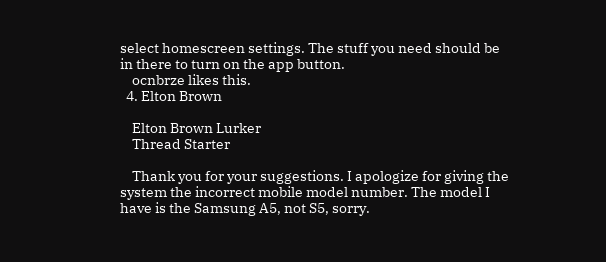select homescreen settings. The stuff you need should be in there to turn on the app button.
    ocnbrze likes this.
  4. Elton Brown

    Elton Brown Lurker
    Thread Starter

    Thank you for your suggestions. I apologize for giving the system the incorrect mobile model number. The model I have is the Samsung A5, not S5, sorry.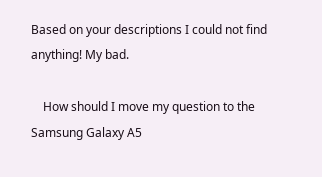Based on your descriptions I could not find anything! My bad.

    How should I move my question to the Samsung Galaxy A5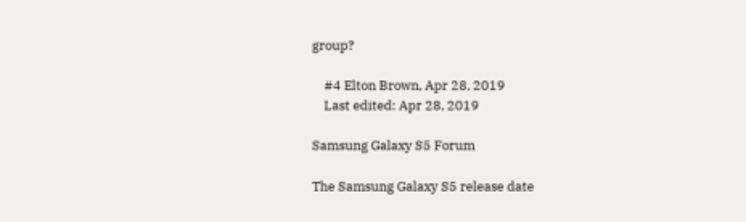group?

    #4 Elton Brown, Apr 28, 2019
    Last edited: Apr 28, 2019

Samsung Galaxy S5 Forum

The Samsung Galaxy S5 release date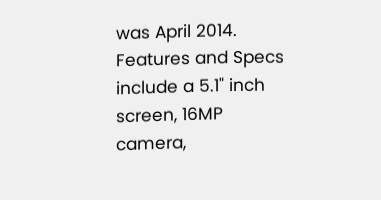was April 2014. Features and Specs include a 5.1" inch screen, 16MP camera,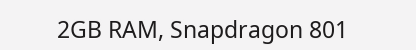2GB RAM, Snapdragon 801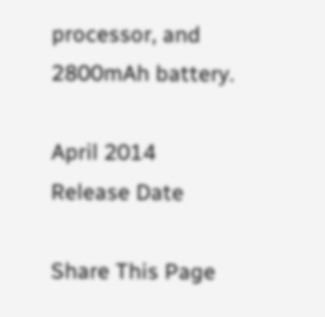processor, and 2800mAh battery.

April 2014
Release Date

Share This Page